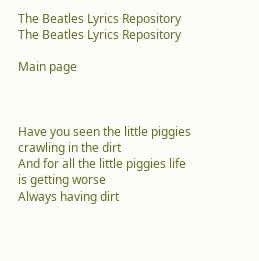The Beatles Lyrics Repository The Beatles Lyrics Repository

Main page



Have you seen the little piggies crawling in the dirt
And for all the little piggies life is getting worse
Always having dirt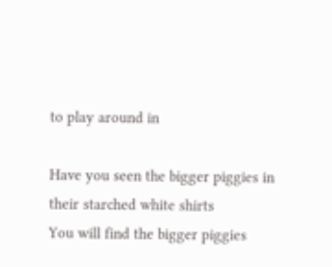to play around in

Have you seen the bigger piggies in their starched white shirts
You will find the bigger piggies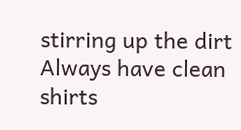stirring up the dirt
Always have clean shirts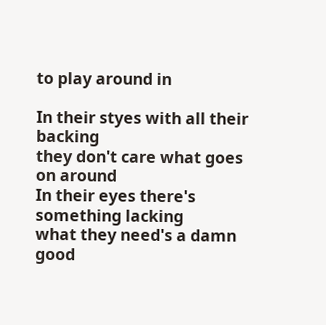to play around in

In their styes with all their backing
they don't care what goes on around
In their eyes there's something lacking
what they need's a damn good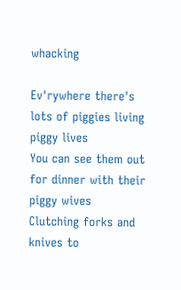whacking

Ev'rywhere there's lots of piggies living piggy lives
You can see them out for dinner with their piggy wives
Clutching forks and knives to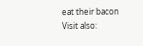eat their bacon
Visit also: